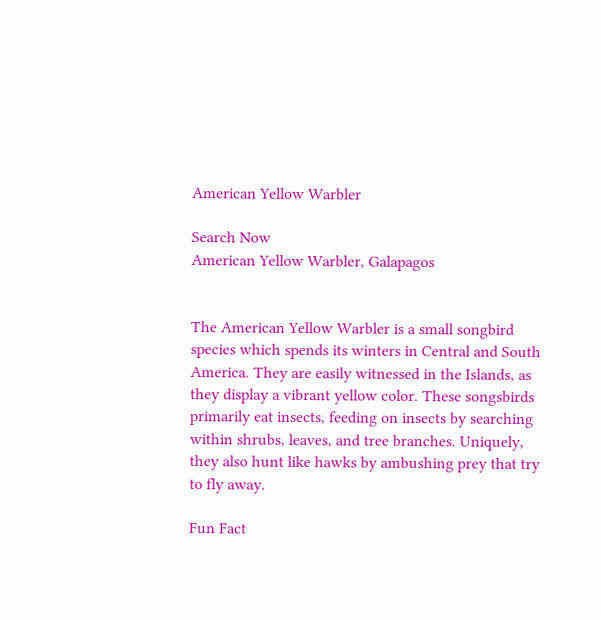American Yellow Warbler

Search Now
American Yellow Warbler, Galapagos


The American Yellow Warbler is a small songbird species which spends its winters in Central and South America. They are easily witnessed in the Islands, as they display a vibrant yellow color. These songsbirds primarily eat insects, feeding on insects by searching within shrubs, leaves, and tree branches. Uniquely, they also hunt like hawks by ambushing prey that try to fly away.

Fun Fact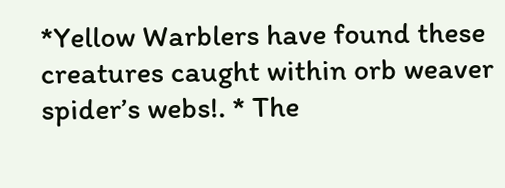*Yellow Warblers have found these creatures caught within orb weaver spider’s webs!. * The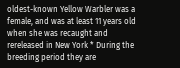oldest-known Yellow Warbler was a female, and was at least 11 years old when she was recaught and rereleased in New York * During the breeding period they are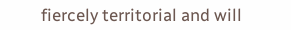fiercely territorial and will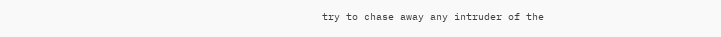try to chase away any intruder of the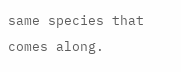same species that comes along.